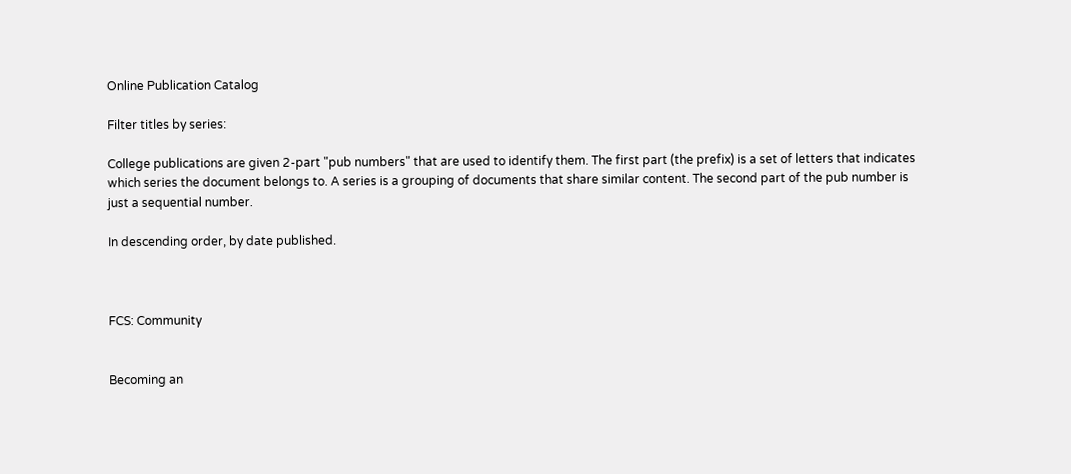Online Publication Catalog

Filter titles by series:

College publications are given 2-part "pub numbers" that are used to identify them. The first part (the prefix) is a set of letters that indicates which series the document belongs to. A series is a grouping of documents that share similar content. The second part of the pub number is just a sequential number.

In descending order, by date published.



FCS: Community


Becoming an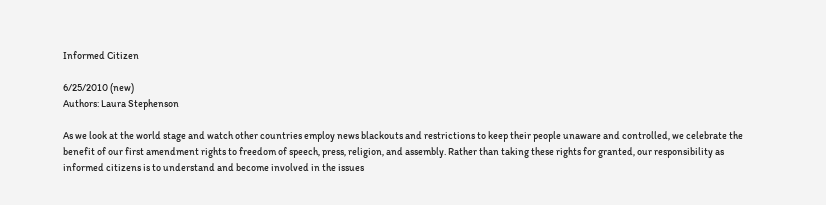Informed Citizen

6/25/2010 (new)
Authors: Laura Stephenson

As we look at the world stage and watch other countries employ news blackouts and restrictions to keep their people unaware and controlled, we celebrate the benefit of our first amendment rights to freedom of speech, press, religion, and assembly. Rather than taking these rights for granted, our responsibility as informed citizens is to understand and become involved in the issues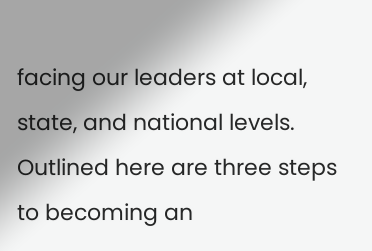facing our leaders at local, state, and national levels. Outlined here are three steps to becoming an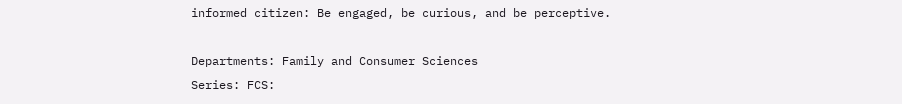informed citizen: Be engaged, be curious, and be perceptive.

Departments: Family and Consumer Sciences
Series: FCS: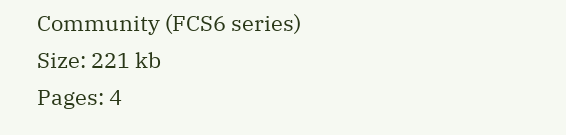Community (FCS6 series)
Size: 221 kb
Pages: 4